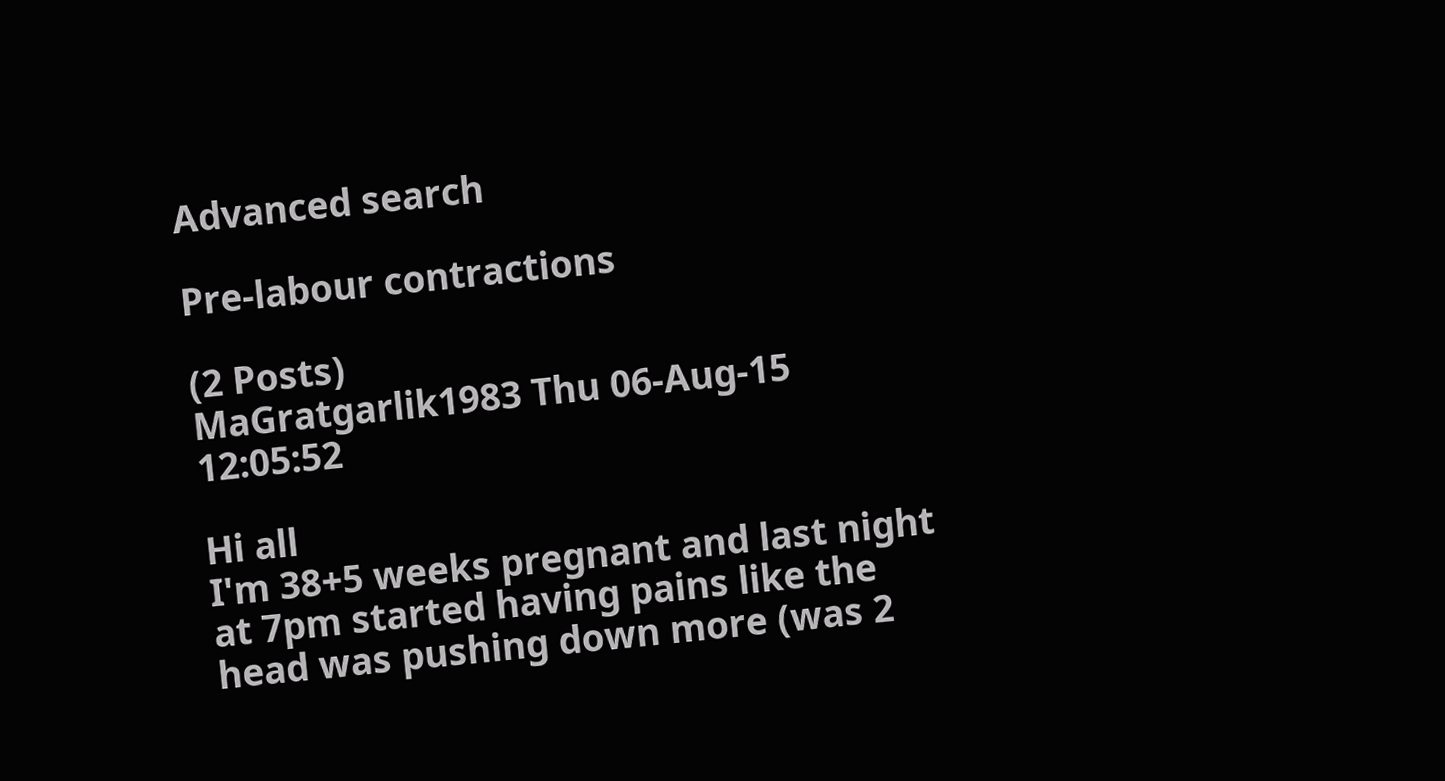Advanced search

Pre-labour contractions

(2 Posts)
MaGratgarlik1983 Thu 06-Aug-15 12:05:52

Hi all
I'm 38+5 weeks pregnant and last night at 7pm started having pains like the head was pushing down more (was 2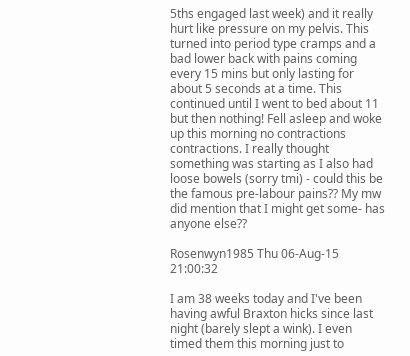5ths engaged last week) and it really hurt like pressure on my pelvis. This turned into period type cramps and a bad lower back with pains coming every 15 mins but only lasting for about 5 seconds at a time. This continued until I went to bed about 11 but then nothing! Fell asleep and woke up this morning no contractions
contractions. I really thought something was starting as I also had loose bowels (sorry tmi) - could this be the famous pre-labour pains?? My mw did mention that I might get some- has anyone else??

Rosenwyn1985 Thu 06-Aug-15 21:00:32

I am 38 weeks today and I've been having awful Braxton hicks since last night (barely slept a wink). I even timed them this morning just to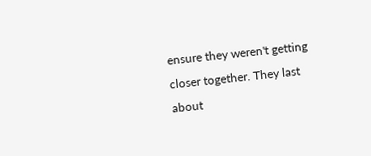ensure they weren't getting closer together. They last about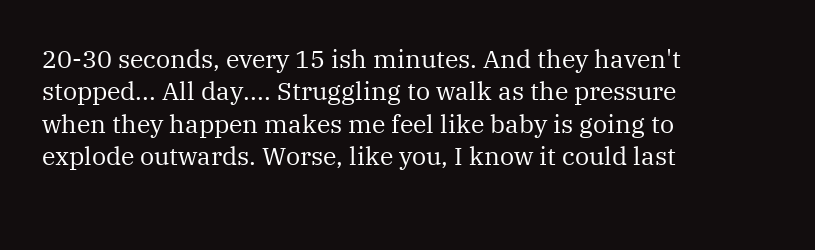20-30 seconds, every 15 ish minutes. And they haven't stopped... All day.... Struggling to walk as the pressure when they happen makes me feel like baby is going to explode outwards. Worse, like you, I know it could last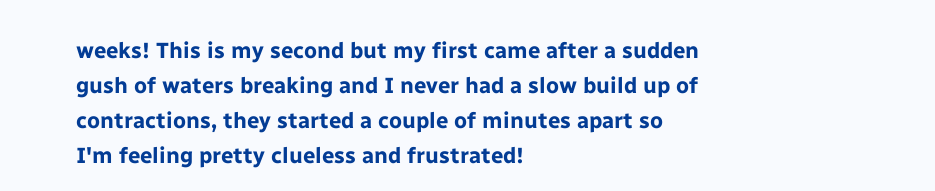weeks! This is my second but my first came after a sudden gush of waters breaking and I never had a slow build up of contractions, they started a couple of minutes apart so I'm feeling pretty clueless and frustrated!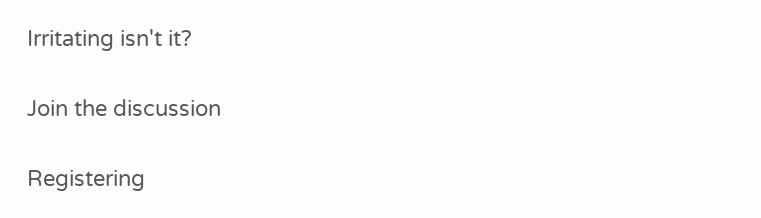Irritating isn't it?

Join the discussion

Registering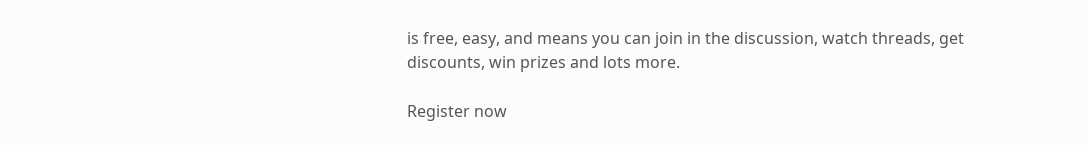is free, easy, and means you can join in the discussion, watch threads, get discounts, win prizes and lots more.

Register now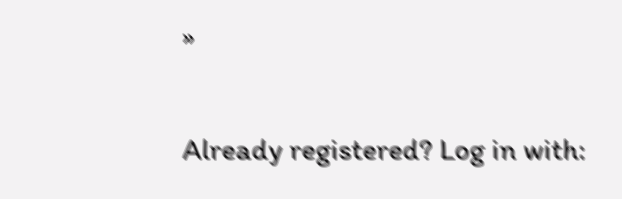»

Already registered? Log in with: